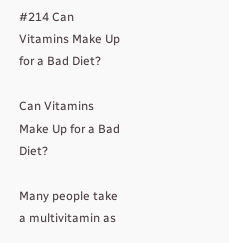#214 Can Vitamins Make Up for a Bad Diet?

Can Vitamins Make Up for a Bad Diet?

Many people take a multivitamin as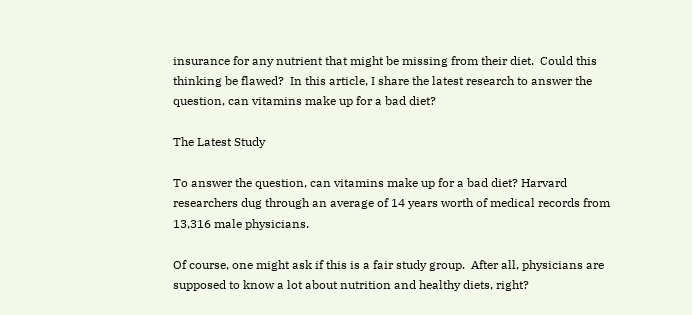insurance for any nutrient that might be missing from their diet.  Could this thinking be flawed?  In this article, I share the latest research to answer the question, can vitamins make up for a bad diet?

The Latest Study

To answer the question, can vitamins make up for a bad diet? Harvard researchers dug through an average of 14 years worth of medical records from 13,316 male physicians.

Of course, one might ask if this is a fair study group.  After all, physicians are supposed to know a lot about nutrition and healthy diets, right?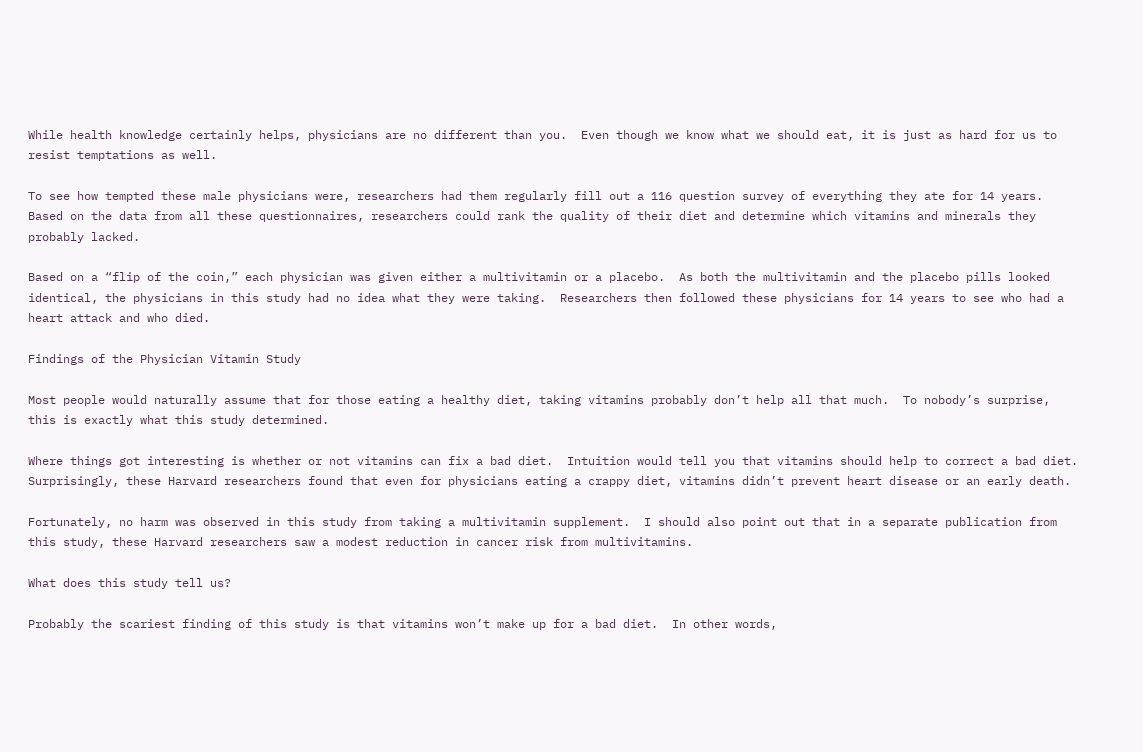While health knowledge certainly helps, physicians are no different than you.  Even though we know what we should eat, it is just as hard for us to resist temptations as well.

To see how tempted these male physicians were, researchers had them regularly fill out a 116 question survey of everything they ate for 14 years.  Based on the data from all these questionnaires, researchers could rank the quality of their diet and determine which vitamins and minerals they probably lacked.

Based on a “flip of the coin,” each physician was given either a multivitamin or a placebo.  As both the multivitamin and the placebo pills looked identical, the physicians in this study had no idea what they were taking.  Researchers then followed these physicians for 14 years to see who had a heart attack and who died.

Findings of the Physician Vitamin Study

Most people would naturally assume that for those eating a healthy diet, taking vitamins probably don’t help all that much.  To nobody’s surprise, this is exactly what this study determined.

Where things got interesting is whether or not vitamins can fix a bad diet.  Intuition would tell you that vitamins should help to correct a bad diet.  Surprisingly, these Harvard researchers found that even for physicians eating a crappy diet, vitamins didn’t prevent heart disease or an early death.

Fortunately, no harm was observed in this study from taking a multivitamin supplement.  I should also point out that in a separate publication from this study, these Harvard researchers saw a modest reduction in cancer risk from multivitamins.

What does this study tell us?

Probably the scariest finding of this study is that vitamins won’t make up for a bad diet.  In other words,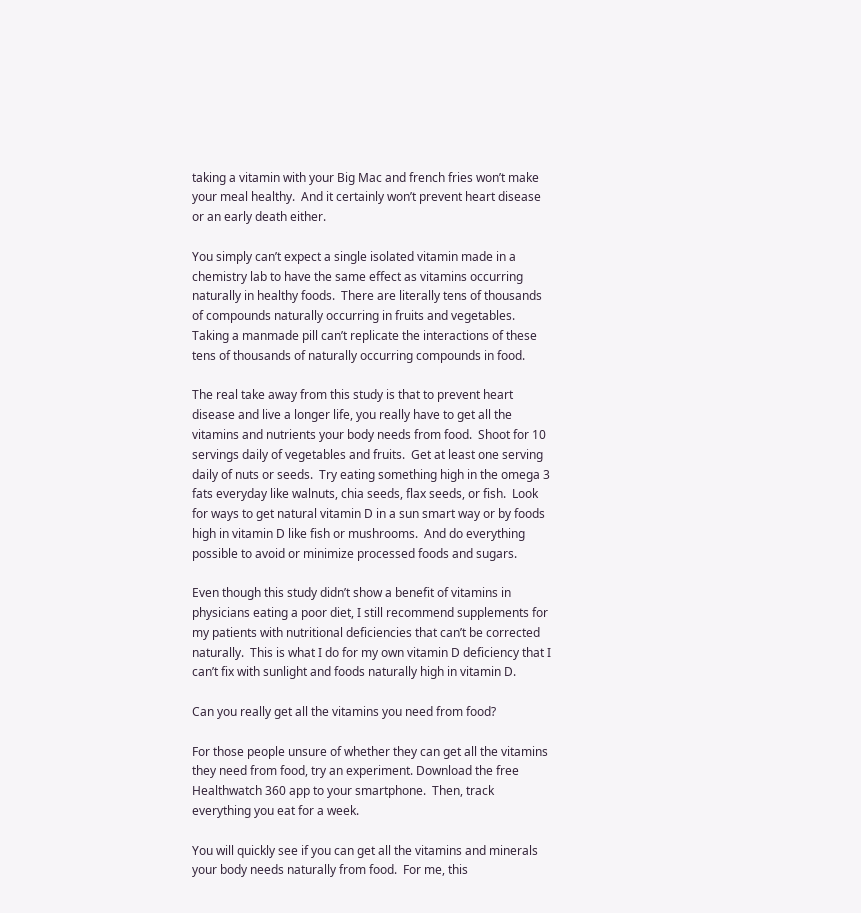taking a vitamin with your Big Mac and french fries won’t make your meal healthy.  And it certainly won’t prevent heart disease or an early death either.

You simply can’t expect a single isolated vitamin made in a chemistry lab to have the same effect as vitamins occurring naturally in healthy foods.  There are literally tens of thousands of compounds naturally occurring in fruits and vegetables.  Taking a manmade pill can’t replicate the interactions of these tens of thousands of naturally occurring compounds in food.

The real take away from this study is that to prevent heart disease and live a longer life, you really have to get all the vitamins and nutrients your body needs from food.  Shoot for 10 servings daily of vegetables and fruits.  Get at least one serving daily of nuts or seeds.  Try eating something high in the omega 3 fats everyday like walnuts, chia seeds, flax seeds, or fish.  Look for ways to get natural vitamin D in a sun smart way or by foods high in vitamin D like fish or mushrooms.  And do everything possible to avoid or minimize processed foods and sugars.

Even though this study didn’t show a benefit of vitamins in physicians eating a poor diet, I still recommend supplements for my patients with nutritional deficiencies that can’t be corrected naturally.  This is what I do for my own vitamin D deficiency that I can’t fix with sunlight and foods naturally high in vitamin D.

Can you really get all the vitamins you need from food?

For those people unsure of whether they can get all the vitamins they need from food, try an experiment. Download the free Healthwatch 360 app to your smartphone.  Then, track everything you eat for a week.

You will quickly see if you can get all the vitamins and minerals your body needs naturally from food.  For me, this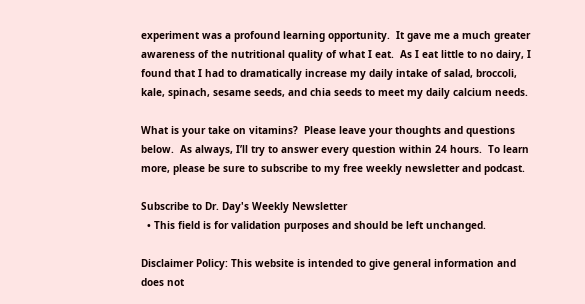experiment was a profound learning opportunity.  It gave me a much greater awareness of the nutritional quality of what I eat.  As I eat little to no dairy, I found that I had to dramatically increase my daily intake of salad, broccoli, kale, spinach, sesame seeds, and chia seeds to meet my daily calcium needs.

What is your take on vitamins?  Please leave your thoughts and questions below.  As always, I’ll try to answer every question within 24 hours.  To learn more, please be sure to subscribe to my free weekly newsletter and podcast.

Subscribe to Dr. Day's Weekly Newsletter
  • This field is for validation purposes and should be left unchanged.

Disclaimer Policy: This website is intended to give general information and does not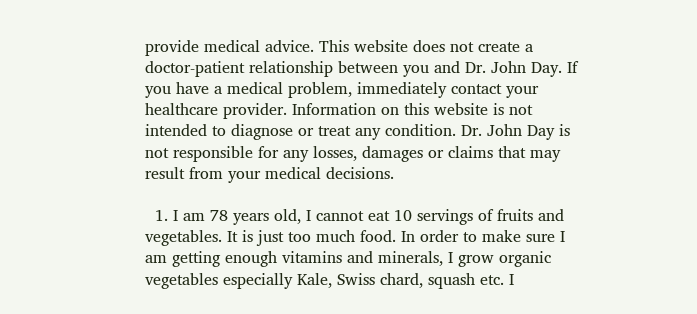provide medical advice. This website does not create a doctor-patient relationship between you and Dr. John Day. If you have a medical problem, immediately contact your healthcare provider. Information on this website is not intended to diagnose or treat any condition. Dr. John Day is not responsible for any losses, damages or claims that may result from your medical decisions.

  1. I am 78 years old, I cannot eat 10 servings of fruits and vegetables. It is just too much food. In order to make sure I am getting enough vitamins and minerals, I grow organic vegetables especially Kale, Swiss chard, squash etc. I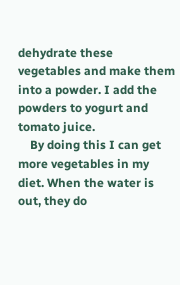dehydrate these vegetables and make them into a powder. I add the powders to yogurt and tomato juice.
    By doing this I can get more vegetables in my diet. When the water is out, they do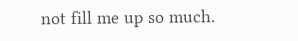not fill me up so much.